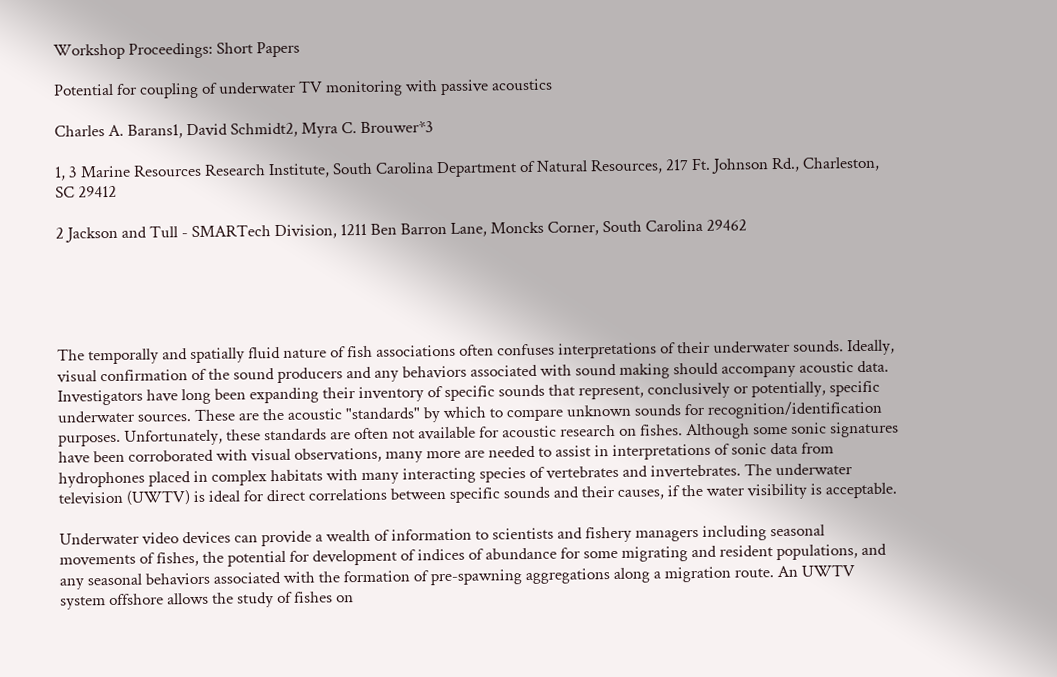Workshop Proceedings: Short Papers

Potential for coupling of underwater TV monitoring with passive acoustics

Charles A. Barans1, David Schmidt2, Myra C. Brouwer*3

1, 3 Marine Resources Research Institute, South Carolina Department of Natural Resources, 217 Ft. Johnson Rd., Charleston, SC 29412

2 Jackson and Tull - SMARTech Division, 1211 Ben Barron Lane, Moncks Corner, South Carolina 29462





The temporally and spatially fluid nature of fish associations often confuses interpretations of their underwater sounds. Ideally, visual confirmation of the sound producers and any behaviors associated with sound making should accompany acoustic data. Investigators have long been expanding their inventory of specific sounds that represent, conclusively or potentially, specific underwater sources. These are the acoustic "standards" by which to compare unknown sounds for recognition/identification purposes. Unfortunately, these standards are often not available for acoustic research on fishes. Although some sonic signatures have been corroborated with visual observations, many more are needed to assist in interpretations of sonic data from hydrophones placed in complex habitats with many interacting species of vertebrates and invertebrates. The underwater television (UWTV) is ideal for direct correlations between specific sounds and their causes, if the water visibility is acceptable.

Underwater video devices can provide a wealth of information to scientists and fishery managers including seasonal movements of fishes, the potential for development of indices of abundance for some migrating and resident populations, and any seasonal behaviors associated with the formation of pre-spawning aggregations along a migration route. An UWTV system offshore allows the study of fishes on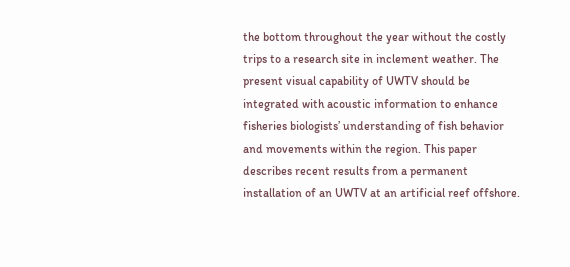the bottom throughout the year without the costly trips to a research site in inclement weather. The present visual capability of UWTV should be integrated with acoustic information to enhance fisheries biologists’ understanding of fish behavior and movements within the region. This paper describes recent results from a permanent installation of an UWTV at an artificial reef offshore.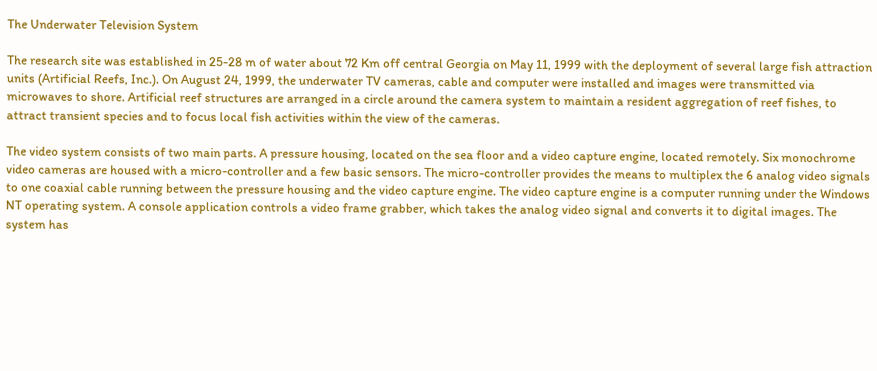The Underwater Television System

The research site was established in 25-28 m of water about 72 Km off central Georgia on May 11, 1999 with the deployment of several large fish attraction units (Artificial Reefs, Inc.). On August 24, 1999, the underwater TV cameras, cable and computer were installed and images were transmitted via microwaves to shore. Artificial reef structures are arranged in a circle around the camera system to maintain a resident aggregation of reef fishes, to attract transient species and to focus local fish activities within the view of the cameras.

The video system consists of two main parts. A pressure housing, located on the sea floor and a video capture engine, located remotely. Six monochrome video cameras are housed with a micro-controller and a few basic sensors. The micro-controller provides the means to multiplex the 6 analog video signals to one coaxial cable running between the pressure housing and the video capture engine. The video capture engine is a computer running under the Windows NT operating system. A console application controls a video frame grabber, which takes the analog video signal and converts it to digital images. The system has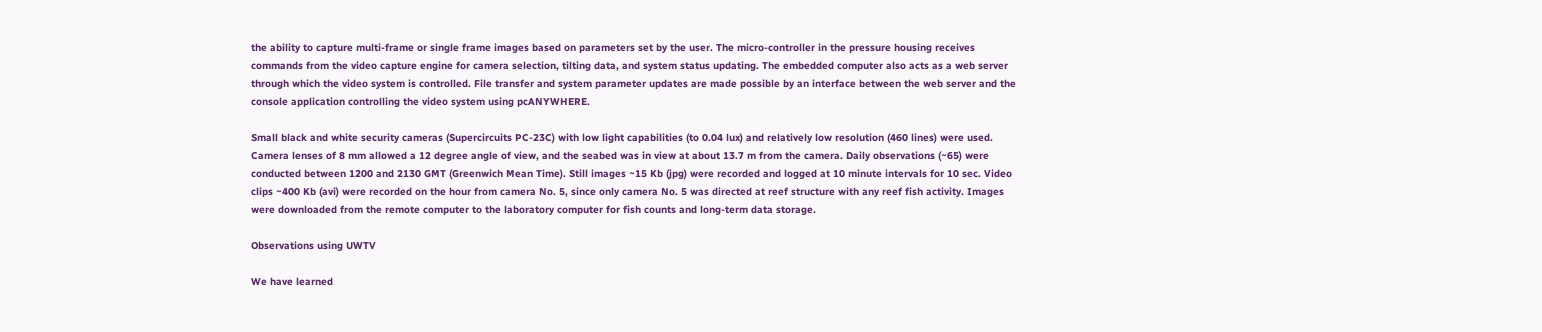the ability to capture multi-frame or single frame images based on parameters set by the user. The micro-controller in the pressure housing receives commands from the video capture engine for camera selection, tilting data, and system status updating. The embedded computer also acts as a web server through which the video system is controlled. File transfer and system parameter updates are made possible by an interface between the web server and the console application controlling the video system using pcANYWHERE.

Small black and white security cameras (Supercircuits PC-23C) with low light capabilities (to 0.04 lux) and relatively low resolution (460 lines) were used. Camera lenses of 8 mm allowed a 12 degree angle of view, and the seabed was in view at about 13.7 m from the camera. Daily observations (~65) were conducted between 1200 and 2130 GMT (Greenwich Mean Time). Still images ~15 Kb (jpg) were recorded and logged at 10 minute intervals for 10 sec. Video clips ~400 Kb (avi) were recorded on the hour from camera No. 5, since only camera No. 5 was directed at reef structure with any reef fish activity. Images were downloaded from the remote computer to the laboratory computer for fish counts and long-term data storage.

Observations using UWTV

We have learned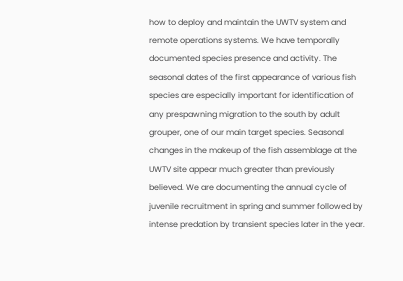how to deploy and maintain the UWTV system and remote operations systems. We have temporally documented species presence and activity. The seasonal dates of the first appearance of various fish species are especially important for identification of any prespawning migration to the south by adult grouper, one of our main target species. Seasonal changes in the makeup of the fish assemblage at the UWTV site appear much greater than previously believed. We are documenting the annual cycle of juvenile recruitment in spring and summer followed by intense predation by transient species later in the year.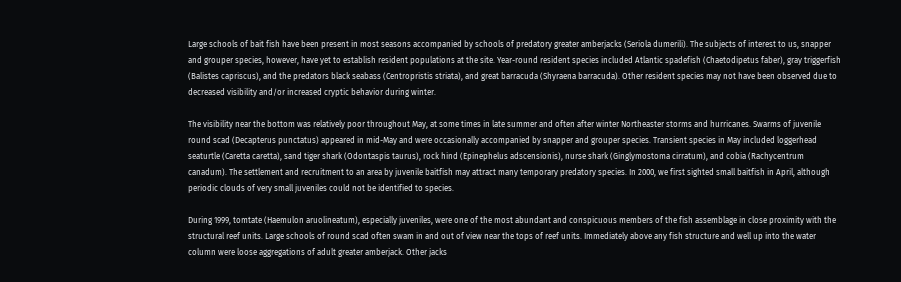Large schools of bait fish have been present in most seasons accompanied by schools of predatory greater amberjacks (Seriola dumerili). The subjects of interest to us, snapper and grouper species, however, have yet to establish resident populations at the site. Year-round resident species included Atlantic spadefish (Chaetodipetus faber), gray triggerfish (Balistes capriscus), and the predators black seabass (Centropristis striata), and great barracuda (Shyraena barracuda). Other resident species may not have been observed due to decreased visibility and/or increased cryptic behavior during winter.

The visibility near the bottom was relatively poor throughout May, at some times in late summer and often after winter Northeaster storms and hurricanes. Swarms of juvenile round scad (Decapterus punctatus) appeared in mid-May and were occasionally accompanied by snapper and grouper species. Transient species in May included loggerhead seaturtle (Caretta caretta), sand tiger shark (Odontaspis taurus), rock hind (Epinephelus adscensionis), nurse shark (Ginglymostoma cirratum), and cobia (Rachycentrum canadum). The settlement and recruitment to an area by juvenile baitfish may attract many temporary predatory species. In 2000, we first sighted small baitfish in April, although periodic clouds of very small juveniles could not be identified to species.

During 1999, tomtate (Haemulon aruolineatum), especially juveniles, were one of the most abundant and conspicuous members of the fish assemblage in close proximity with the structural reef units. Large schools of round scad often swam in and out of view near the tops of reef units. Immediately above any fish structure and well up into the water column were loose aggregations of adult greater amberjack. Other jacks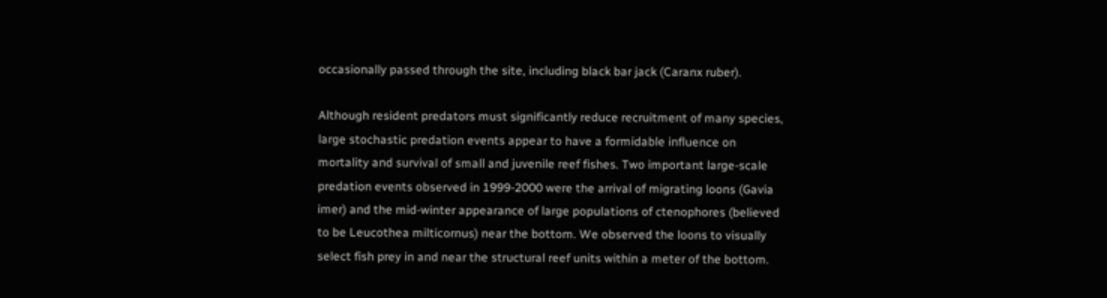occasionally passed through the site, including black bar jack (Caranx ruber).

Although resident predators must significantly reduce recruitment of many species, large stochastic predation events appear to have a formidable influence on mortality and survival of small and juvenile reef fishes. Two important large-scale predation events observed in 1999-2000 were the arrival of migrating loons (Gavia imer) and the mid-winter appearance of large populations of ctenophores (believed to be Leucothea milticornus) near the bottom. We observed the loons to visually select fish prey in and near the structural reef units within a meter of the bottom.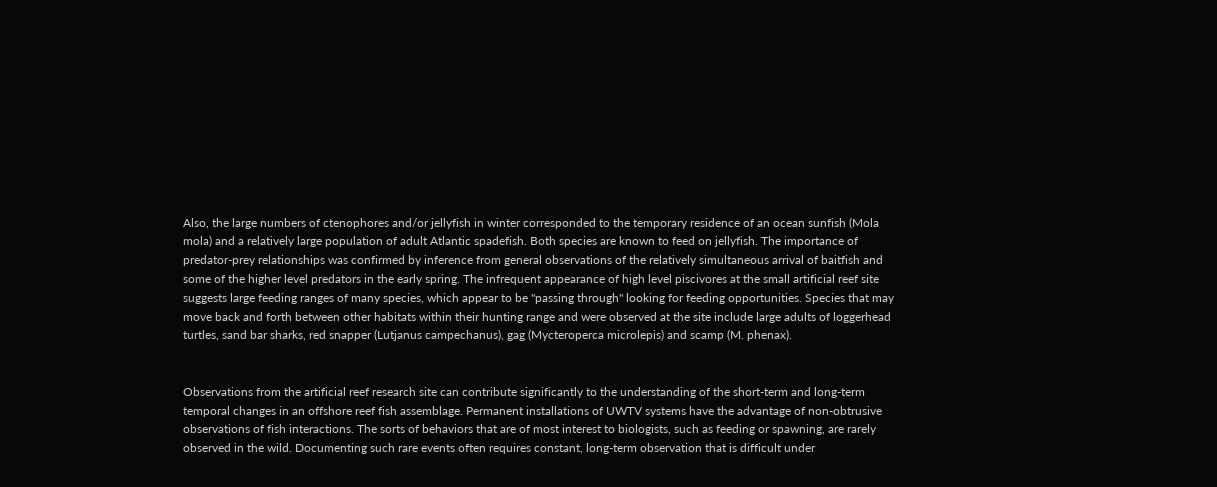Also, the large numbers of ctenophores and/or jellyfish in winter corresponded to the temporary residence of an ocean sunfish (Mola mola) and a relatively large population of adult Atlantic spadefish. Both species are known to feed on jellyfish. The importance of predator-prey relationships was confirmed by inference from general observations of the relatively simultaneous arrival of baitfish and some of the higher level predators in the early spring. The infrequent appearance of high level piscivores at the small artificial reef site suggests large feeding ranges of many species, which appear to be "passing through" looking for feeding opportunities. Species that may move back and forth between other habitats within their hunting range and were observed at the site include large adults of loggerhead turtles, sand bar sharks, red snapper (Lutjanus campechanus), gag (Mycteroperca microlepis) and scamp (M. phenax).


Observations from the artificial reef research site can contribute significantly to the understanding of the short-term and long-term temporal changes in an offshore reef fish assemblage. Permanent installations of UWTV systems have the advantage of non-obtrusive observations of fish interactions. The sorts of behaviors that are of most interest to biologists, such as feeding or spawning, are rarely observed in the wild. Documenting such rare events often requires constant, long-term observation that is difficult under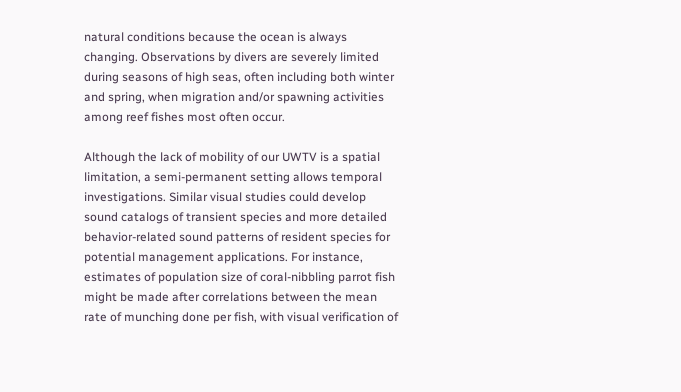natural conditions because the ocean is always changing. Observations by divers are severely limited during seasons of high seas, often including both winter and spring, when migration and/or spawning activities among reef fishes most often occur.

Although the lack of mobility of our UWTV is a spatial limitation, a semi-permanent setting allows temporal investigations. Similar visual studies could develop sound catalogs of transient species and more detailed behavior-related sound patterns of resident species for potential management applications. For instance, estimates of population size of coral-nibbling parrot fish might be made after correlations between the mean rate of munching done per fish, with visual verification of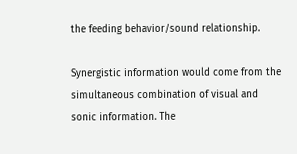the feeding behavior/sound relationship.

Synergistic information would come from the simultaneous combination of visual and sonic information. The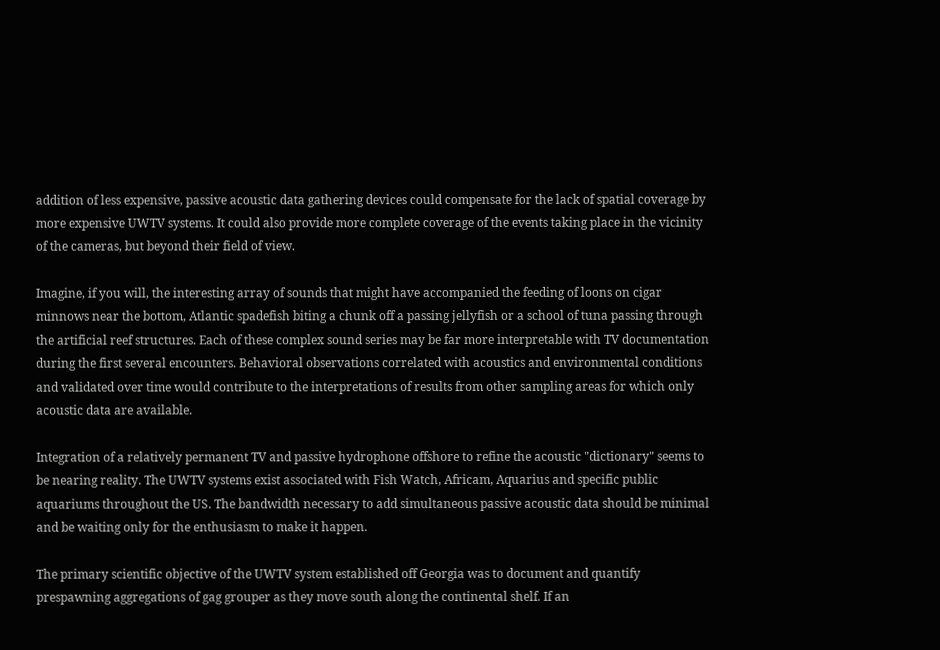addition of less expensive, passive acoustic data gathering devices could compensate for the lack of spatial coverage by more expensive UWTV systems. It could also provide more complete coverage of the events taking place in the vicinity of the cameras, but beyond their field of view.

Imagine, if you will, the interesting array of sounds that might have accompanied the feeding of loons on cigar minnows near the bottom, Atlantic spadefish biting a chunk off a passing jellyfish or a school of tuna passing through the artificial reef structures. Each of these complex sound series may be far more interpretable with TV documentation during the first several encounters. Behavioral observations correlated with acoustics and environmental conditions and validated over time would contribute to the interpretations of results from other sampling areas for which only acoustic data are available.

Integration of a relatively permanent TV and passive hydrophone offshore to refine the acoustic "dictionary" seems to be nearing reality. The UWTV systems exist associated with Fish Watch, Africam, Aquarius and specific public aquariums throughout the US. The bandwidth necessary to add simultaneous passive acoustic data should be minimal and be waiting only for the enthusiasm to make it happen.

The primary scientific objective of the UWTV system established off Georgia was to document and quantify prespawning aggregations of gag grouper as they move south along the continental shelf. If an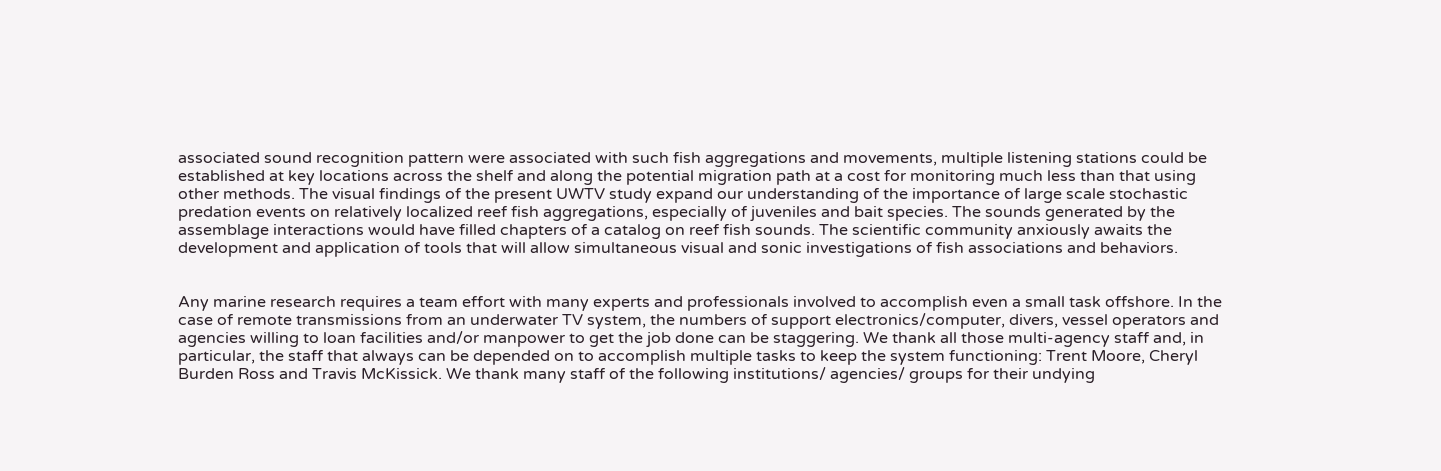associated sound recognition pattern were associated with such fish aggregations and movements, multiple listening stations could be established at key locations across the shelf and along the potential migration path at a cost for monitoring much less than that using other methods. The visual findings of the present UWTV study expand our understanding of the importance of large scale stochastic predation events on relatively localized reef fish aggregations, especially of juveniles and bait species. The sounds generated by the assemblage interactions would have filled chapters of a catalog on reef fish sounds. The scientific community anxiously awaits the development and application of tools that will allow simultaneous visual and sonic investigations of fish associations and behaviors.


Any marine research requires a team effort with many experts and professionals involved to accomplish even a small task offshore. In the case of remote transmissions from an underwater TV system, the numbers of support electronics/computer, divers, vessel operators and agencies willing to loan facilities and/or manpower to get the job done can be staggering. We thank all those multi-agency staff and, in particular, the staff that always can be depended on to accomplish multiple tasks to keep the system functioning: Trent Moore, Cheryl Burden Ross and Travis McKissick. We thank many staff of the following institutions/ agencies/ groups for their undying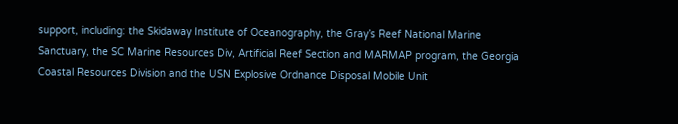support, including: the Skidaway Institute of Oceanography, the Gray’s Reef National Marine Sanctuary, the SC Marine Resources Div, Artificial Reef Section and MARMAP program, the Georgia Coastal Resources Division and the USN Explosive Ordnance Disposal Mobile Unit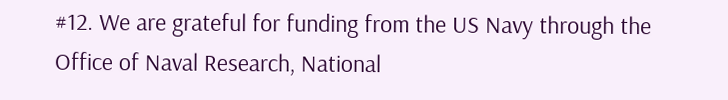#12. We are grateful for funding from the US Navy through the Office of Naval Research, National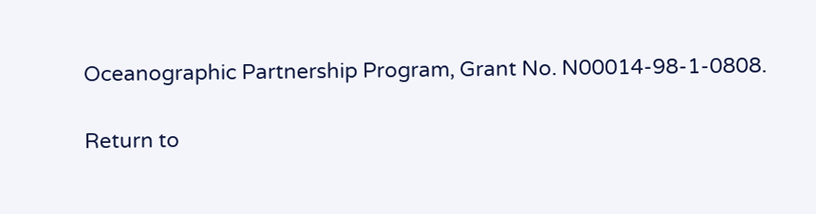Oceanographic Partnership Program, Grant No. N00014-98-1-0808.

Return to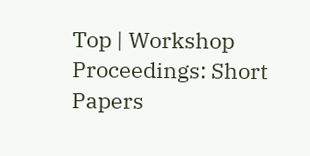Top | Workshop Proceedings: Short Papers